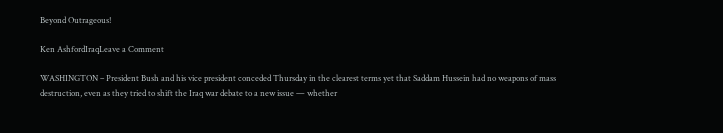Beyond Outrageous!

Ken AshfordIraqLeave a Comment

WASHINGTON – President Bush and his vice president conceded Thursday in the clearest terms yet that Saddam Hussein had no weapons of mass destruction, even as they tried to shift the Iraq war debate to a new issue — whether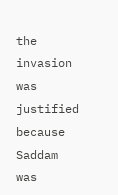the invasion was justified because Saddam was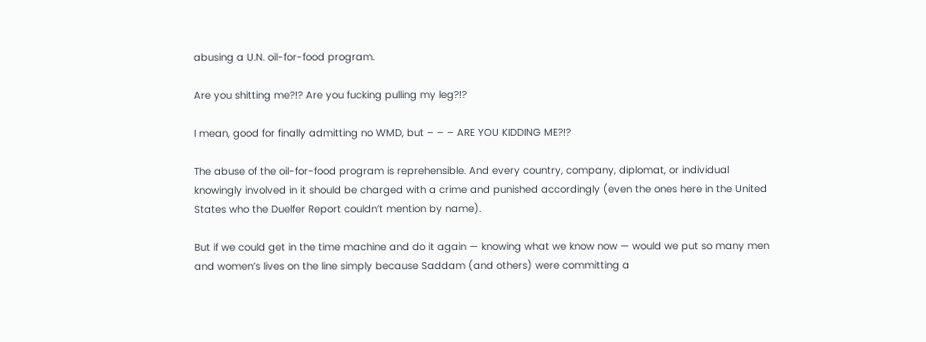abusing a U.N. oil-for-food program.

Are you shitting me?!? Are you fucking pulling my leg?!?

I mean, good for finally admitting no WMD, but – – – ARE YOU KIDDING ME?!?

The abuse of the oil-for-food program is reprehensible. And every country, company, diplomat, or individual knowingly involved in it should be charged with a crime and punished accordingly (even the ones here in the United States who the Duelfer Report couldn’t mention by name).

But if we could get in the time machine and do it again — knowing what we know now — would we put so many men and women’s lives on the line simply because Saddam (and others) were committing a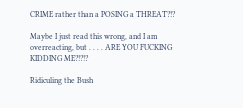CRIME rather than a POSING a THREAT?!?

Maybe I just read this wrong, and I am overreacting, but . . . . ARE YOU FUCKING KIDDING ME?!?!?

Ridiculing the Bush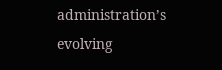administration’s evolving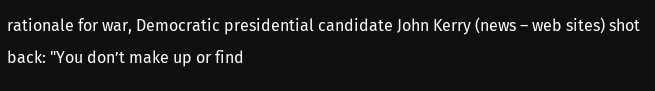rationale for war, Democratic presidential candidate John Kerry (news – web sites) shot back: "You don’t make up or find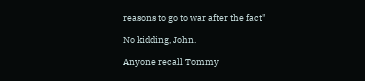reasons to go to war after the fact"

No kidding, John.

Anyone recall Tommy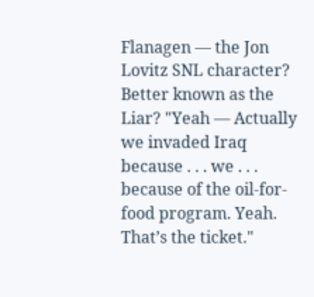Flanagen — the Jon Lovitz SNL character? Better known as the Liar? "Yeah — Actually we invaded Iraq because . . . we . . . because of the oil-for-food program. Yeah. That’s the ticket."